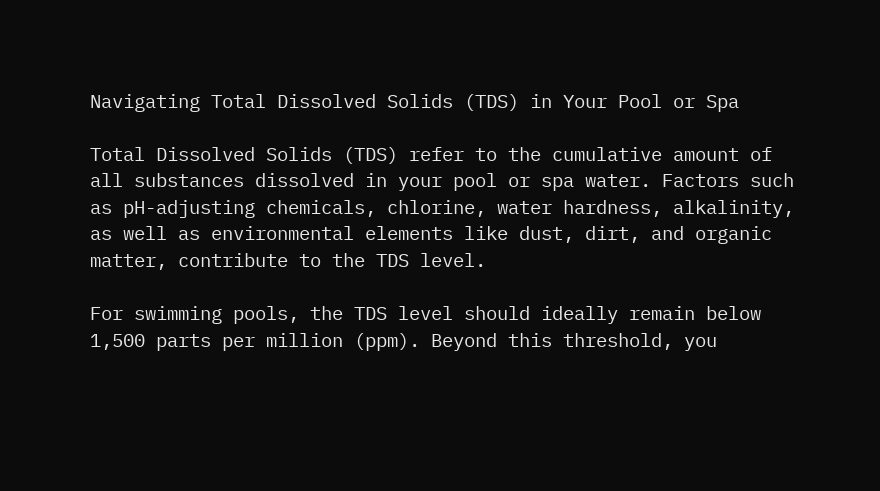Navigating Total Dissolved Solids (TDS) in Your Pool or Spa

Total Dissolved Solids (TDS) refer to the cumulative amount of all substances dissolved in your pool or spa water. Factors such as pH-adjusting chemicals, chlorine, water hardness, alkalinity, as well as environmental elements like dust, dirt, and organic matter, contribute to the TDS level.

For swimming pools, the TDS level should ideally remain below 1,500 parts per million (ppm). Beyond this threshold, you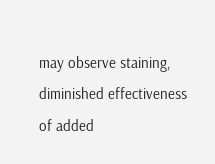may observe staining, diminished effectiveness of added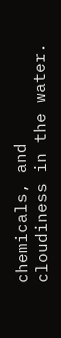chemicals, and cloudiness in the water.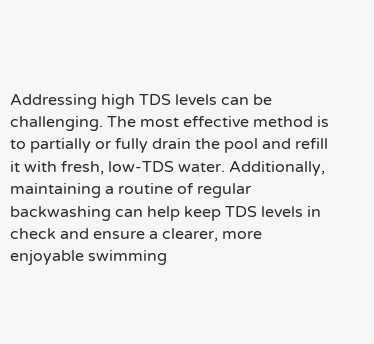Addressing high TDS levels can be challenging. The most effective method is to partially or fully drain the pool and refill it with fresh, low-TDS water. Additionally, maintaining a routine of regular backwashing can help keep TDS levels in check and ensure a clearer, more enjoyable swimming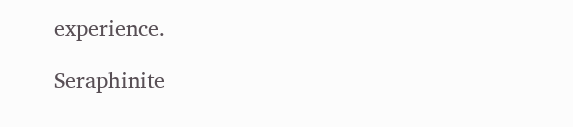experience.

Seraphinite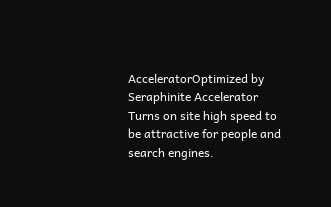AcceleratorOptimized by Seraphinite Accelerator
Turns on site high speed to be attractive for people and search engines.